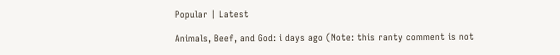Popular | Latest

Animals, Beef, and God: i days ago (Note: this ranty comment is not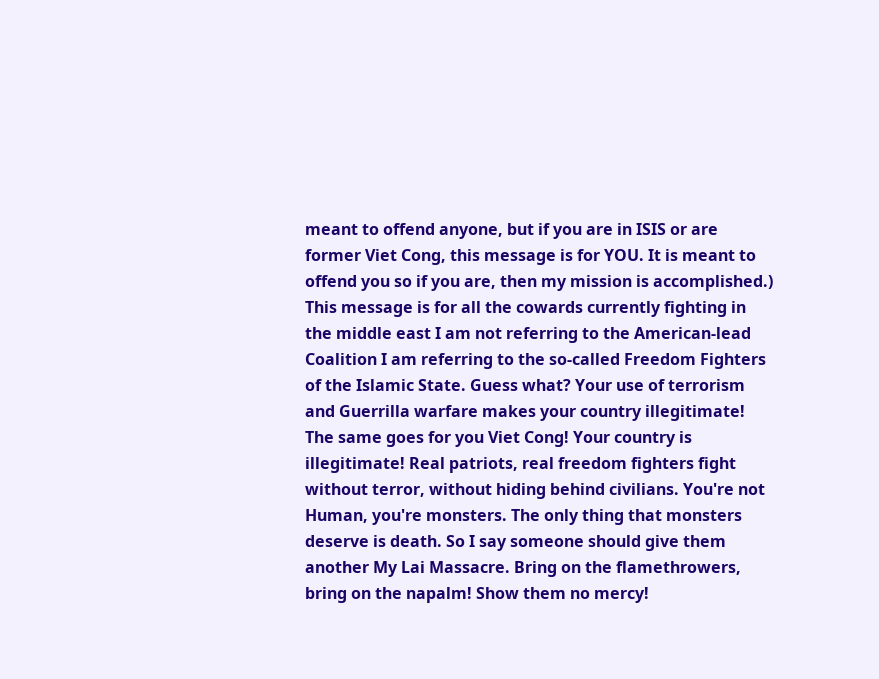meant to offend anyone, but if you are in ISIS or are former Viet Cong, this message is for YOU. It is meant to offend you so if you are, then my mission is accomplished.) This message is for all the cowards currently fighting in the middle east I am not referring to the American-lead Coalition I am referring to the so-called Freedom Fighters of the Islamic State. Guess what? Your use of terrorism and Guerrilla warfare makes your country illegitimate! The same goes for you Viet Cong! Your country is illegitimate! Real patriots, real freedom fighters fight without terror, without hiding behind civilians. You're not Human, you're monsters. The only thing that monsters deserve is death. So I say someone should give them another My Lai Massacre. Bring on the flamethrowers, bring on the napalm! Show them no mercy!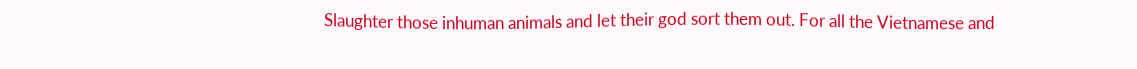Slaughter those inhuman animals and let their god sort them out. For all the Vietnamese and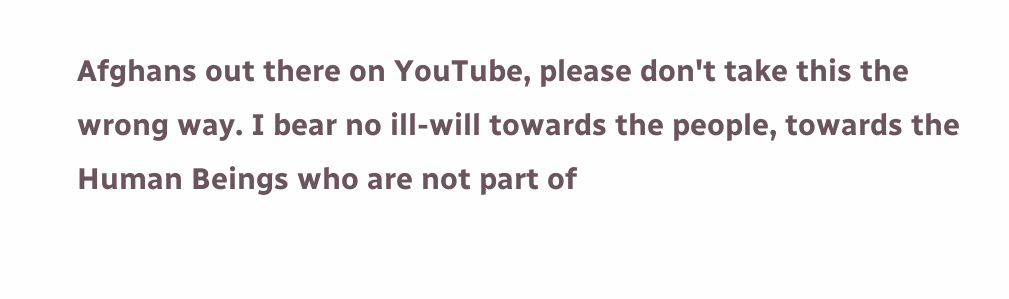Afghans out there on YouTube, please don't take this the wrong way. I bear no ill-will towards the people, towards the Human Beings who are not part of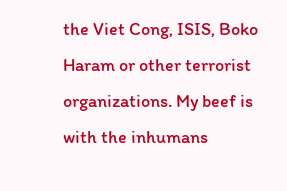the Viet Cong, ISIS, Boko Haram or other terrorist organizations. My beef is with the inhumans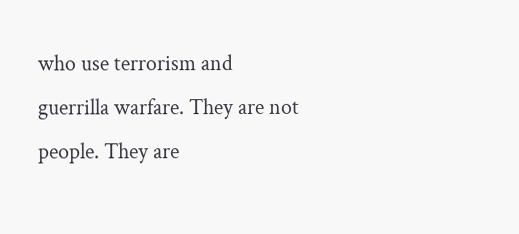who use terrorism and guerrilla warfare. They are not people. They are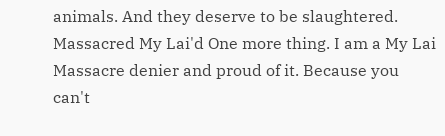animals. And they deserve to be slaughtered. Massacred My Lai'd One more thing. I am a My Lai Massacre denier and proud of it. Because you can't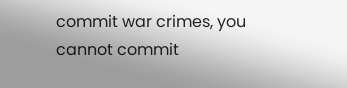commit war crimes, you cannot commit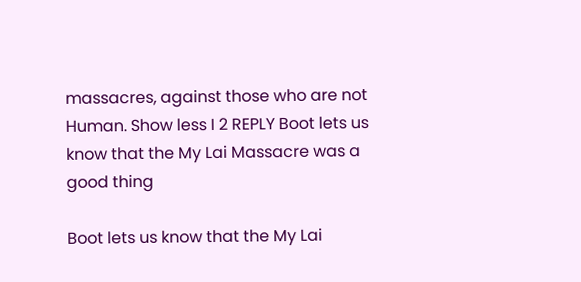massacres, against those who are not Human. Show less I 2 REPLY Boot lets us know that the My Lai Massacre was a good thing

Boot lets us know that the My Lai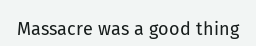Massacre was a good thing